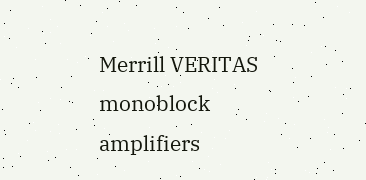Merrill VERITAS monoblock amplifiers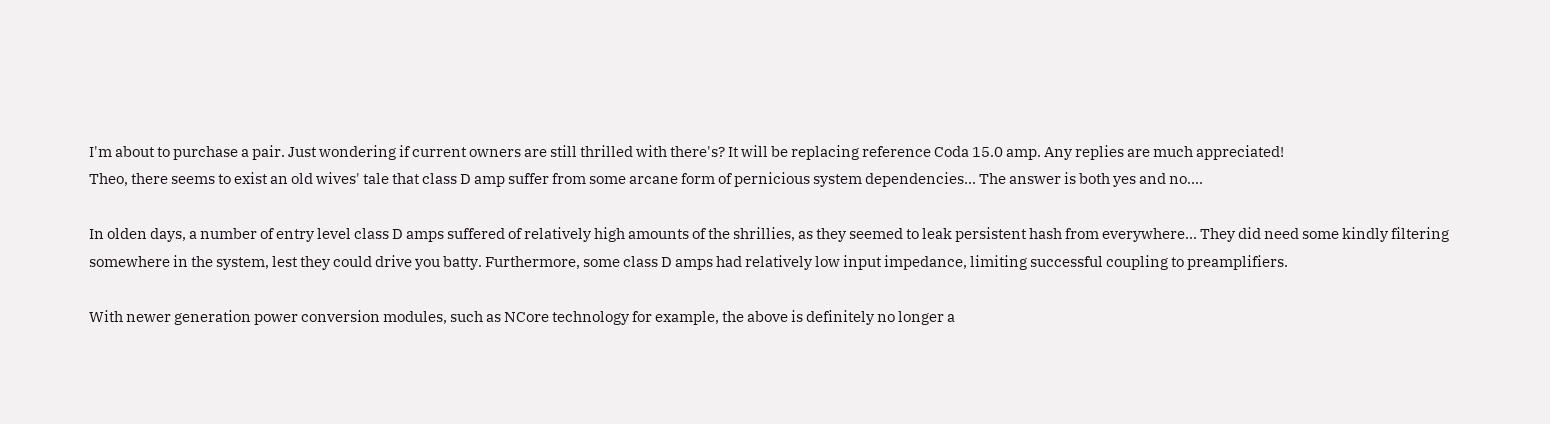I'm about to purchase a pair. Just wondering if current owners are still thrilled with there's? It will be replacing reference Coda 15.0 amp. Any replies are much appreciated!
Theo, there seems to exist an old wives' tale that class D amp suffer from some arcane form of pernicious system dependencies... The answer is both yes and no....

In olden days, a number of entry level class D amps suffered of relatively high amounts of the shrillies, as they seemed to leak persistent hash from everywhere... They did need some kindly filtering somewhere in the system, lest they could drive you batty. Furthermore, some class D amps had relatively low input impedance, limiting successful coupling to preamplifiers.

With newer generation power conversion modules, such as NCore technology for example, the above is definitely no longer a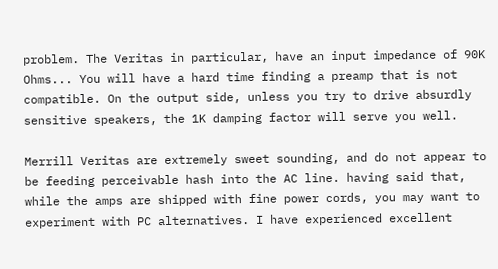problem. The Veritas in particular, have an input impedance of 90K Ohms... You will have a hard time finding a preamp that is not compatible. On the output side, unless you try to drive absurdly sensitive speakers, the 1K damping factor will serve you well.

Merrill Veritas are extremely sweet sounding, and do not appear to be feeding perceivable hash into the AC line. having said that, while the amps are shipped with fine power cords, you may want to experiment with PC alternatives. I have experienced excellent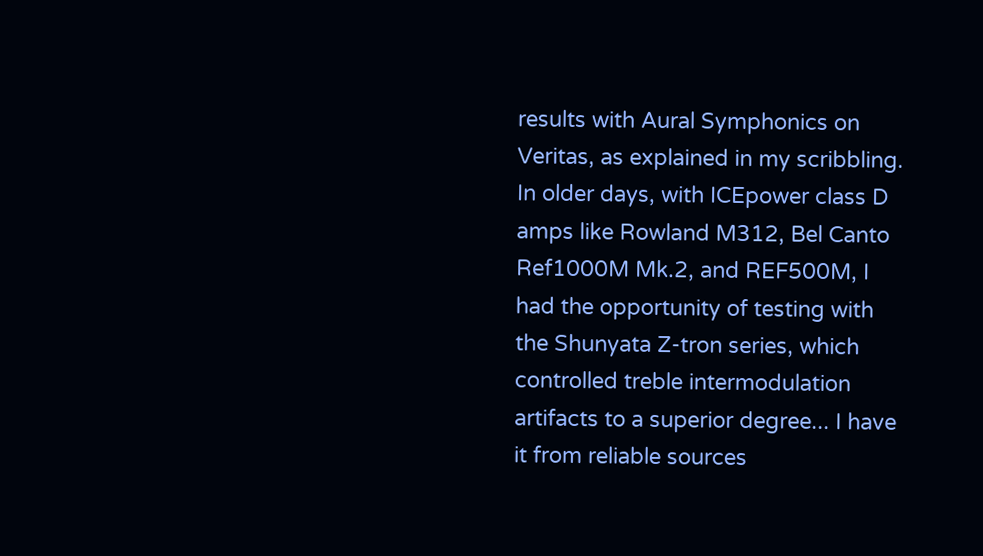results with Aural Symphonics on Veritas, as explained in my scribbling. In older days, with ICEpower class D amps like Rowland M312, Bel Canto Ref1000M Mk.2, and REF500M, I had the opportunity of testing with the Shunyata Z-tron series, which controlled treble intermodulation artifacts to a superior degree... I have it from reliable sources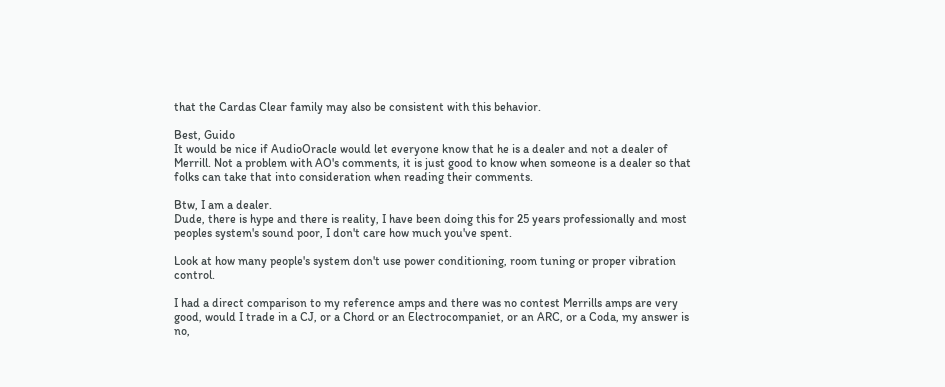that the Cardas Clear family may also be consistent with this behavior.

Best, Guido
It would be nice if AudioOracle would let everyone know that he is a dealer and not a dealer of Merrill. Not a problem with AO's comments, it is just good to know when someone is a dealer so that folks can take that into consideration when reading their comments.

Btw, I am a dealer.
Dude, there is hype and there is reality, I have been doing this for 25 years professionally and most peoples system's sound poor, I don't care how much you've spent.

Look at how many people's system don't use power conditioning, room tuning or proper vibration control.

I had a direct comparison to my reference amps and there was no contest Merrills amps are very good, would I trade in a CJ, or a Chord or an Electrocompaniet, or an ARC, or a Coda, my answer is no,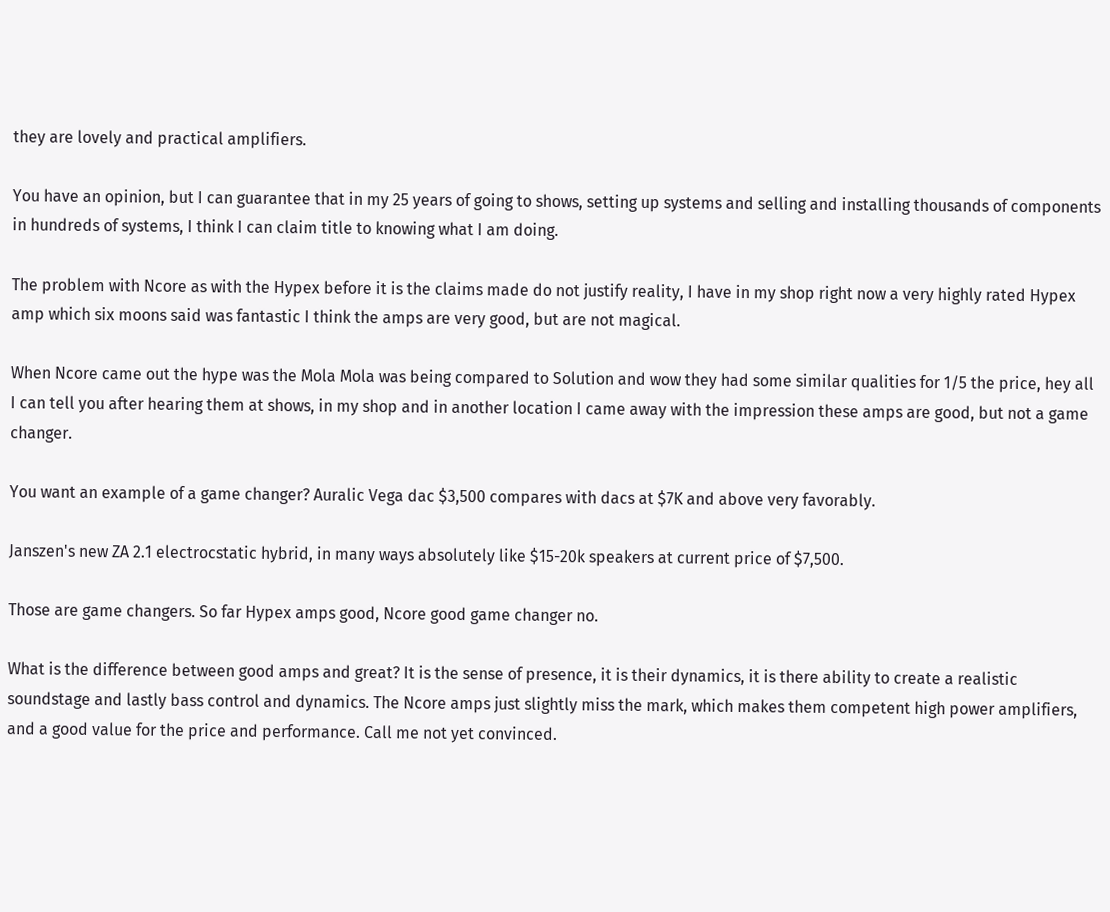they are lovely and practical amplifiers.

You have an opinion, but I can guarantee that in my 25 years of going to shows, setting up systems and selling and installing thousands of components in hundreds of systems, I think I can claim title to knowing what I am doing.

The problem with Ncore as with the Hypex before it is the claims made do not justify reality, I have in my shop right now a very highly rated Hypex amp which six moons said was fantastic I think the amps are very good, but are not magical.

When Ncore came out the hype was the Mola Mola was being compared to Solution and wow they had some similar qualities for 1/5 the price, hey all I can tell you after hearing them at shows, in my shop and in another location I came away with the impression these amps are good, but not a game changer.

You want an example of a game changer? Auralic Vega dac $3,500 compares with dacs at $7K and above very favorably.

Janszen's new ZA 2.1 electrocstatic hybrid, in many ways absolutely like $15-20k speakers at current price of $7,500.

Those are game changers. So far Hypex amps good, Ncore good game changer no.

What is the difference between good amps and great? It is the sense of presence, it is their dynamics, it is there ability to create a realistic soundstage and lastly bass control and dynamics. The Ncore amps just slightly miss the mark, which makes them competent high power amplifiers, and a good value for the price and performance. Call me not yet convinced.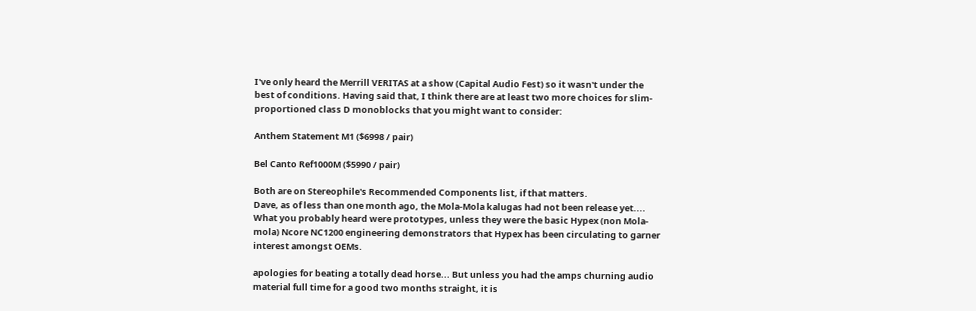I've only heard the Merrill VERITAS at a show (Capital Audio Fest) so it wasn't under the best of conditions. Having said that, I think there are at least two more choices for slim-proportioned class D monoblocks that you might want to consider:

Anthem Statement M1 ($6998 / pair)

Bel Canto Ref1000M ($5990 / pair)

Both are on Stereophile's Recommended Components list, if that matters.
Dave, as of less than one month ago, the Mola-Mola kalugas had not been release yet.... What you probably heard were prototypes, unless they were the basic Hypex (non Mola-mola) Ncore NC1200 engineering demonstrators that Hypex has been circulating to garner interest amongst OEMs.

apologies for beating a totally dead horse... But unless you had the amps churning audio material full time for a good two months straight, it is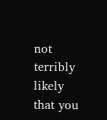not terribly likely that you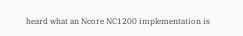heard what an Ncore NC1200 implementation is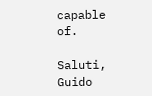capable of.

Saluti, Guido